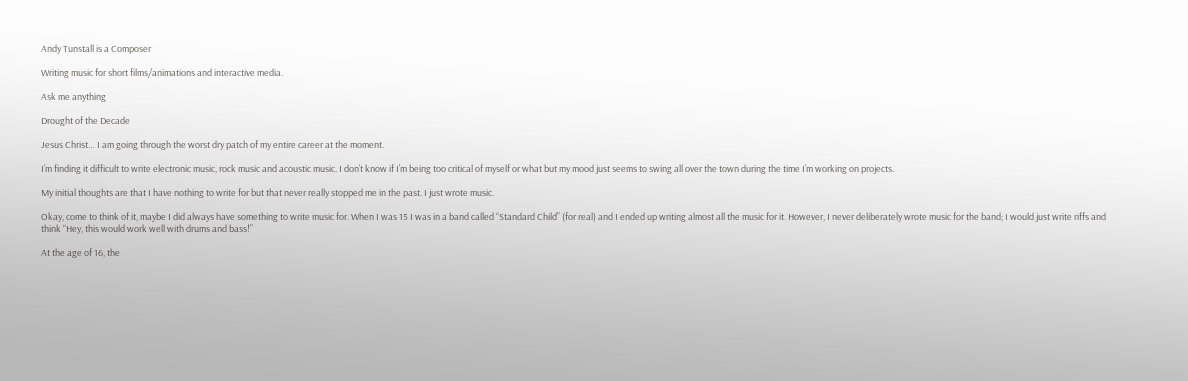Andy Tunstall is a Composer

Writing music for short films/animations and interactive media.

Ask me anything

Drought of the Decade

Jesus Christ… I am going through the worst dry patch of my entire career at the moment.

I’m finding it difficult to write electronic music, rock music and acoustic music. I don’t know if I’m being too critical of myself or what but my mood just seems to swing all over the town during the time I’m working on projects.

My initial thoughts are that I have nothing to write for but that never really stopped me in the past. I just wrote music.

Okay, come to think of it, maybe I did always have something to write music for. When I was 15 I was in a band called “Standard Child” (for real) and I ended up writing almost all the music for it. However, I never deliberately wrote music for the band; I would just write riffs and think “Hey, this would work well with drums and bass!”

At the age of 16, the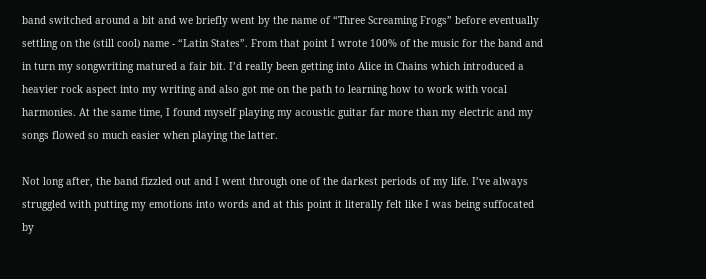band switched around a bit and we briefly went by the name of “Three Screaming Frogs” before eventually settling on the (still cool) name - “Latin States”. From that point I wrote 100% of the music for the band and in turn my songwriting matured a fair bit. I’d really been getting into Alice in Chains which introduced a heavier rock aspect into my writing and also got me on the path to learning how to work with vocal harmonies. At the same time, I found myself playing my acoustic guitar far more than my electric and my songs flowed so much easier when playing the latter.

Not long after, the band fizzled out and I went through one of the darkest periods of my life. I’ve always struggled with putting my emotions into words and at this point it literally felt like I was being suffocated by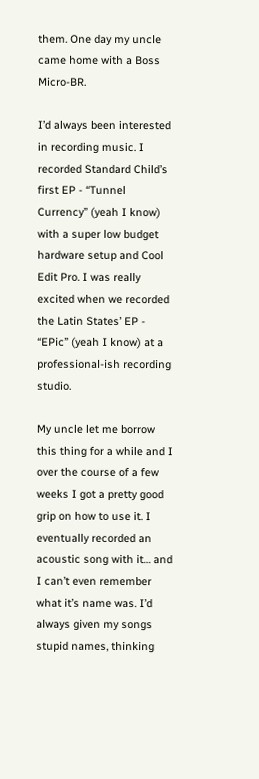them. One day my uncle came home with a Boss Micro-BR.

I’d always been interested in recording music. I recorded Standard Child’s first EP - “Tunnel Currency” (yeah I know) with a super low budget hardware setup and Cool Edit Pro. I was really excited when we recorded the Latin States’ EP - “EPic” (yeah I know) at a professional-ish recording studio.

My uncle let me borrow this thing for a while and I over the course of a few weeks I got a pretty good grip on how to use it. I eventually recorded an acoustic song with it… and  I can’t even remember what it’s name was. I’d always given my songs stupid names, thinking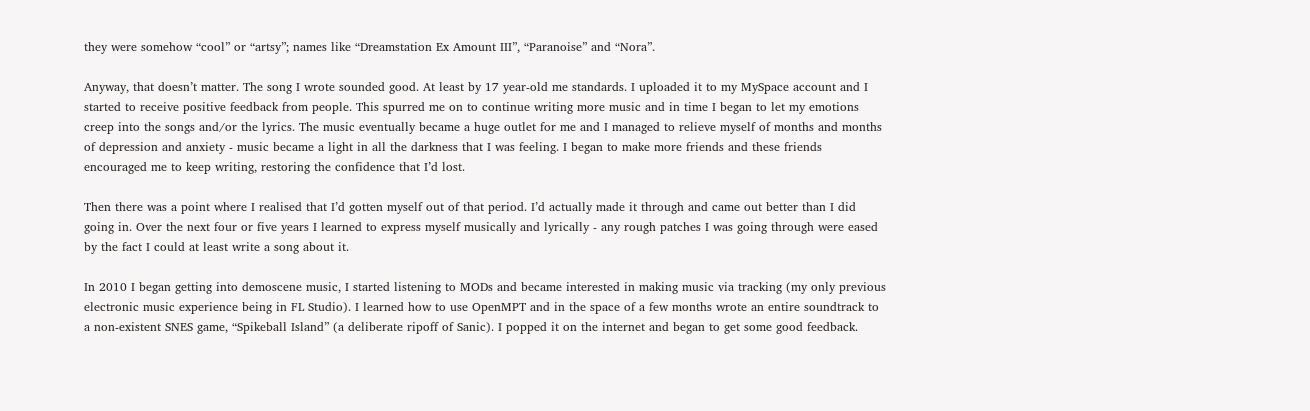they were somehow “cool” or “artsy”; names like “Dreamstation Ex Amount III”, “Paranoise” and “Nora”.

Anyway, that doesn’t matter. The song I wrote sounded good. At least by 17 year-old me standards. I uploaded it to my MySpace account and I started to receive positive feedback from people. This spurred me on to continue writing more music and in time I began to let my emotions creep into the songs and/or the lyrics. The music eventually became a huge outlet for me and I managed to relieve myself of months and months of depression and anxiety - music became a light in all the darkness that I was feeling. I began to make more friends and these friends encouraged me to keep writing, restoring the confidence that I’d lost.

Then there was a point where I realised that I’d gotten myself out of that period. I’d actually made it through and came out better than I did going in. Over the next four or five years I learned to express myself musically and lyrically - any rough patches I was going through were eased by the fact I could at least write a song about it.

In 2010 I began getting into demoscene music, I started listening to MODs and became interested in making music via tracking (my only previous electronic music experience being in FL Studio). I learned how to use OpenMPT and in the space of a few months wrote an entire soundtrack to a non-existent SNES game, “Spikeball Island” (a deliberate ripoff of Sanic). I popped it on the internet and began to get some good feedback.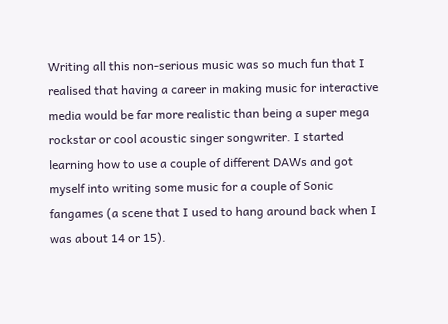Writing all this non-serious music was so much fun that I realised that having a career in making music for interactive media would be far more realistic than being a super mega rockstar or cool acoustic singer songwriter. I started learning how to use a couple of different DAWs and got myself into writing some music for a couple of Sonic fangames (a scene that I used to hang around back when I was about 14 or 15).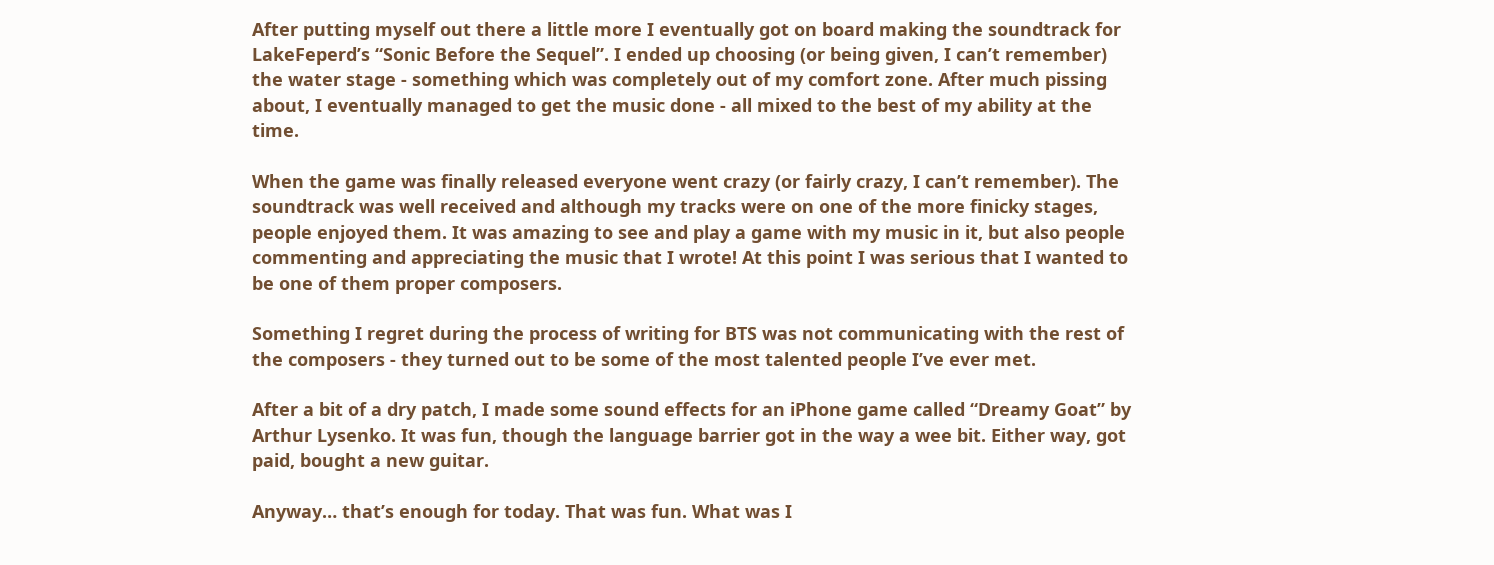After putting myself out there a little more I eventually got on board making the soundtrack for LakeFeperd’s “Sonic Before the Sequel”. I ended up choosing (or being given, I can’t remember) the water stage - something which was completely out of my comfort zone. After much pissing about, I eventually managed to get the music done - all mixed to the best of my ability at the time.

When the game was finally released everyone went crazy (or fairly crazy, I can’t remember). The soundtrack was well received and although my tracks were on one of the more finicky stages, people enjoyed them. It was amazing to see and play a game with my music in it, but also people commenting and appreciating the music that I wrote! At this point I was serious that I wanted to be one of them proper composers.

Something I regret during the process of writing for BTS was not communicating with the rest of the composers - they turned out to be some of the most talented people I’ve ever met.

After a bit of a dry patch, I made some sound effects for an iPhone game called “Dreamy Goat” by Arthur Lysenko. It was fun, though the language barrier got in the way a wee bit. Either way, got paid, bought a new guitar.

Anyway… that’s enough for today. That was fun. What was I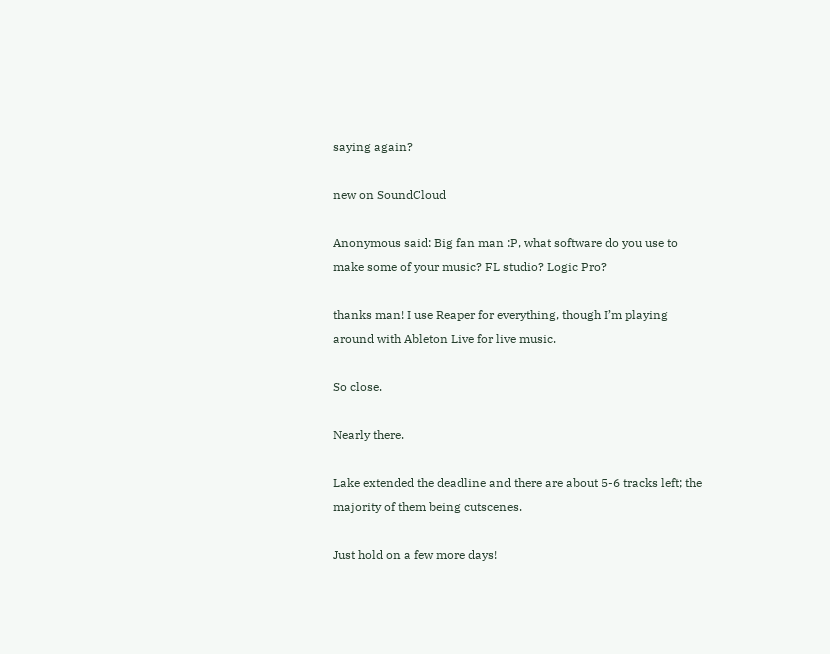saying again?

new on SoundCloud

Anonymous said: Big fan man :P, what software do you use to make some of your music? FL studio? Logic Pro?

thanks man! I use Reaper for everything, though I’m playing around with Ableton Live for live music.

So close.

Nearly there.

Lake extended the deadline and there are about 5-6 tracks left; the majority of them being cutscenes.

Just hold on a few more days!